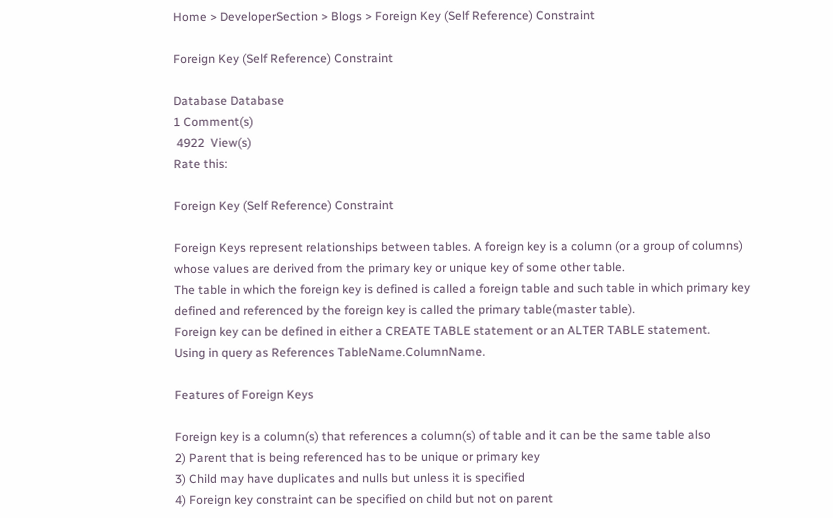Home > DeveloperSection > Blogs > Foreign Key (Self Reference) Constraint

Foreign Key (Self Reference) Constraint

Database Database
1 Comment(s)
 4922  View(s)
Rate this:

Foreign Key (Self Reference) Constraint

Foreign Keys represent relationships between tables. A foreign key is a column (or a group of columns) whose values are derived from the primary key or unique key of some other table.
The table in which the foreign key is defined is called a foreign table and such table in which primary key defined and referenced by the foreign key is called the primary table(master table).
Foreign key can be defined in either a CREATE TABLE statement or an ALTER TABLE statement.
Using in query as References TableName.ColumnName.

Features of Foreign Keys

Foreign key is a column(s) that references a column(s) of table and it can be the same table also
2) Parent that is being referenced has to be unique or primary key
3) Child may have duplicates and nulls but unless it is specified
4) Foreign key constraint can be specified on child but not on parent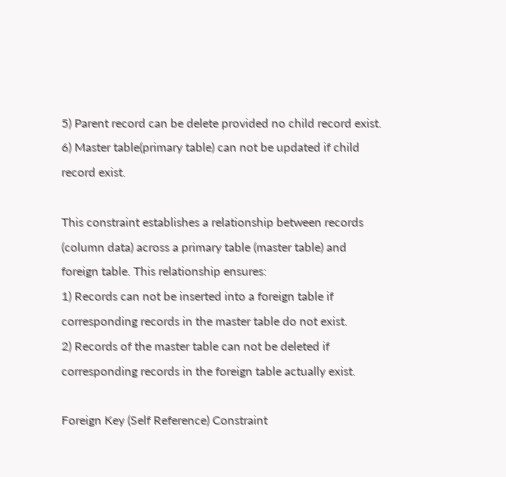5) Parent record can be delete provided no child record exist.
6) Master table(primary table) can not be updated if child record exist.

This constraint establishes a relationship between records (column data) across a primary table (master table) and foreign table. This relationship ensures:
1) Records can not be inserted into a foreign table if corresponding records in the master table do not exist.
2) Records of the master table can not be deleted if corresponding records in the foreign table actually exist.

Foreign Key (Self Reference) Constraint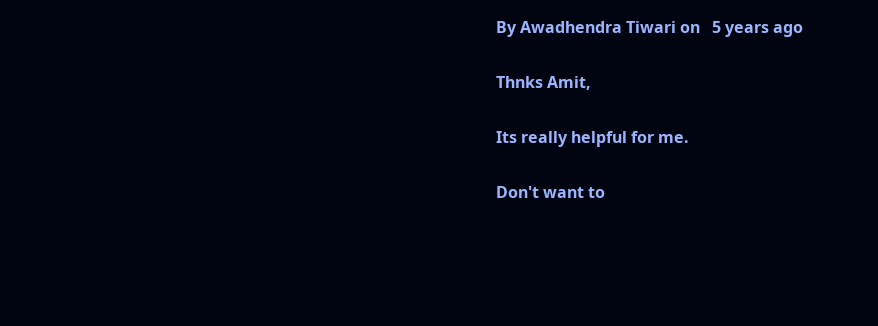By Awadhendra Tiwari on   5 years ago

Thnks Amit,

Its really helpful for me.

Don't want to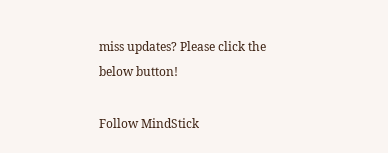miss updates? Please click the below button!

Follow MindStick